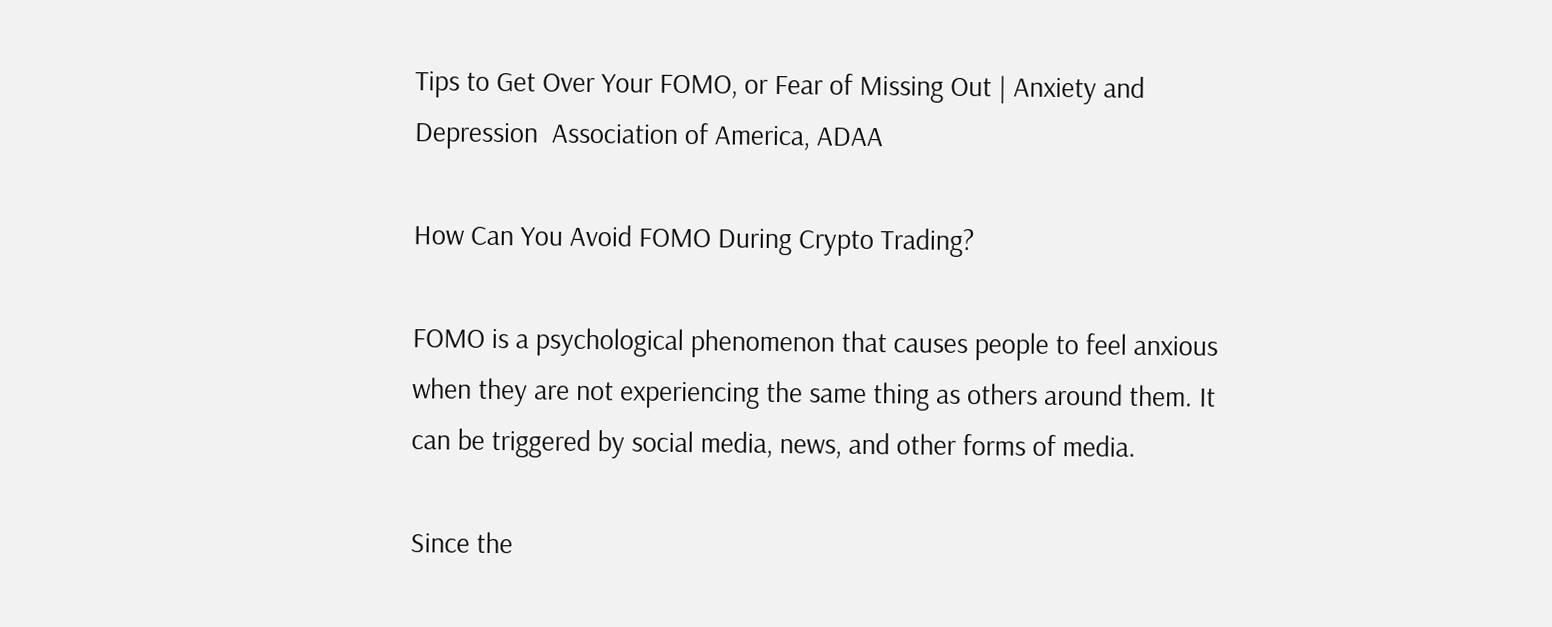Tips to Get Over Your FOMO, or Fear of Missing Out | Anxiety and Depression  Association of America, ADAA

How Can You Avoid FOMO During Crypto Trading?

FOMO is a psychological phenomenon that causes people to feel anxious when they are not experiencing the same thing as others around them. It can be triggered by social media, news, and other forms of media.

Since the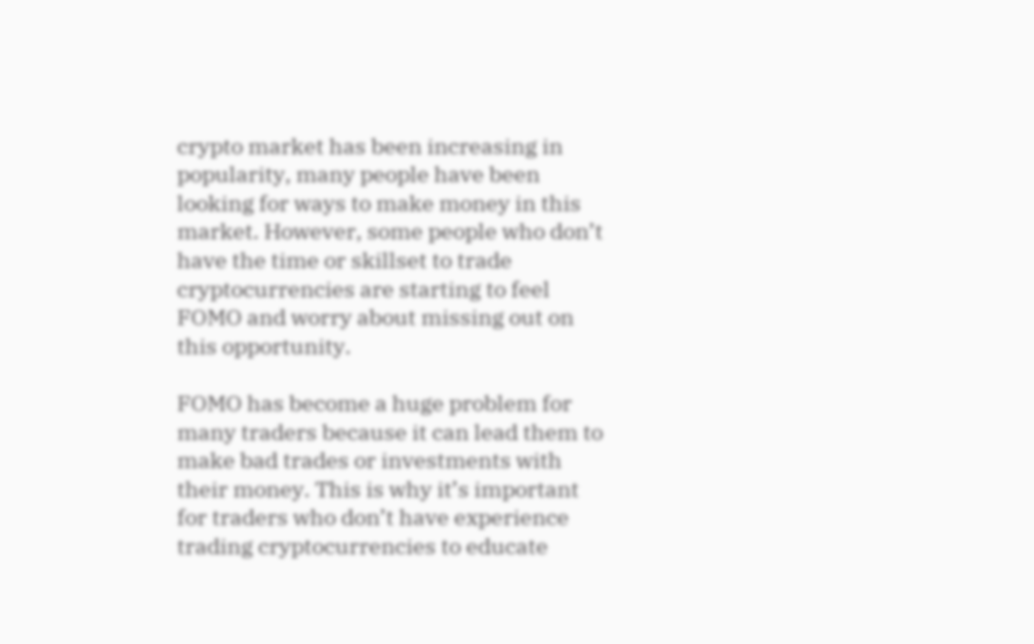crypto market has been increasing in popularity, many people have been looking for ways to make money in this market. However, some people who don’t have the time or skillset to trade cryptocurrencies are starting to feel FOMO and worry about missing out on this opportunity.

FOMO has become a huge problem for many traders because it can lead them to make bad trades or investments with their money. This is why it’s important for traders who don’t have experience trading cryptocurrencies to educate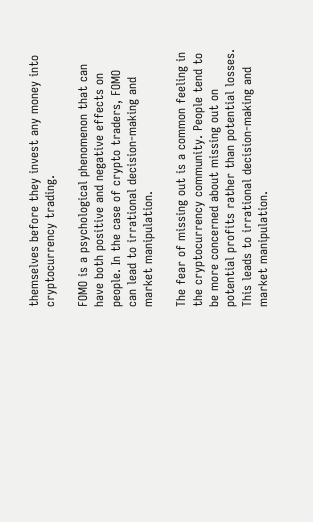themselves before they invest any money into cryptocurrency trading.

FOMO is a psychological phenomenon that can have both positive and negative effects on people. In the case of crypto traders, FOMO can lead to irrational decision-making and market manipulation.

The fear of missing out is a common feeling in the cryptocurrency community. People tend to be more concerned about missing out on potential profits rather than potential losses. This leads to irrational decision-making and market manipulation.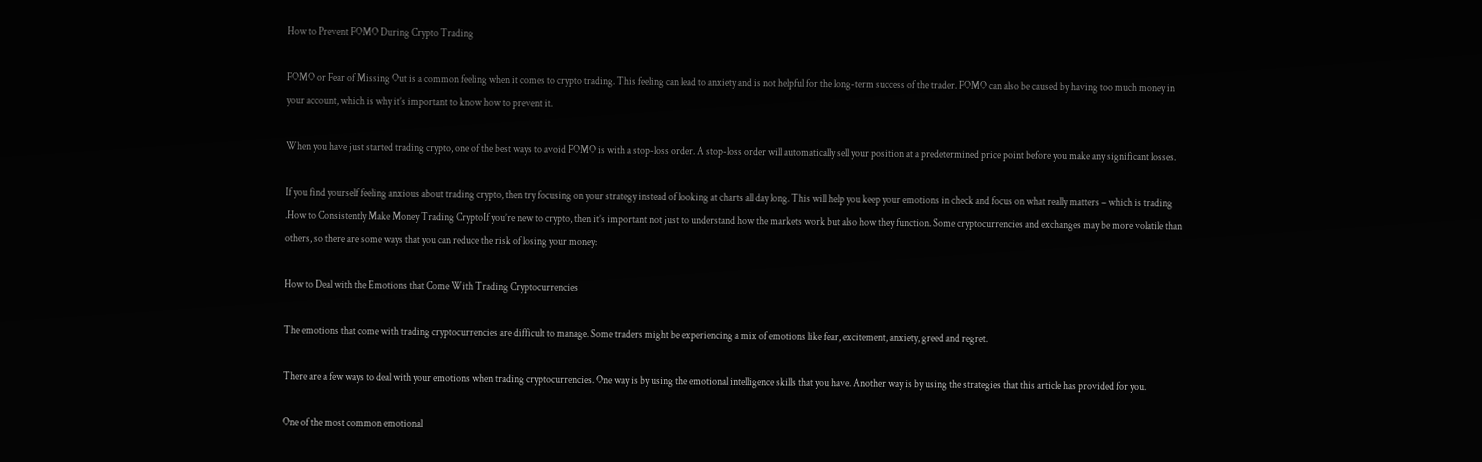How to Prevent FOMO During Crypto Trading

FOMO or Fear of Missing Out is a common feeling when it comes to crypto trading. This feeling can lead to anxiety and is not helpful for the long-term success of the trader. FOMO can also be caused by having too much money in your account, which is why it’s important to know how to prevent it.

When you have just started trading crypto, one of the best ways to avoid FOMO is with a stop-loss order. A stop-loss order will automatically sell your position at a predetermined price point before you make any significant losses.

If you find yourself feeling anxious about trading crypto, then try focusing on your strategy instead of looking at charts all day long. This will help you keep your emotions in check and focus on what really matters – which is trading .How to Consistently Make Money Trading CryptoIf you’re new to crypto, then it’s important not just to understand how the markets work but also how they function. Some cryptocurrencies and exchanges may be more volatile than others, so there are some ways that you can reduce the risk of losing your money:

How to Deal with the Emotions that Come With Trading Cryptocurrencies

The emotions that come with trading cryptocurrencies are difficult to manage. Some traders might be experiencing a mix of emotions like fear, excitement, anxiety, greed and regret.

There are a few ways to deal with your emotions when trading cryptocurrencies. One way is by using the emotional intelligence skills that you have. Another way is by using the strategies that this article has provided for you.

One of the most common emotional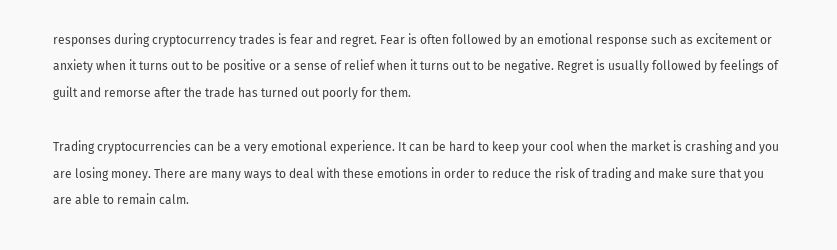responses during cryptocurrency trades is fear and regret. Fear is often followed by an emotional response such as excitement or anxiety when it turns out to be positive or a sense of relief when it turns out to be negative. Regret is usually followed by feelings of guilt and remorse after the trade has turned out poorly for them.

Trading cryptocurrencies can be a very emotional experience. It can be hard to keep your cool when the market is crashing and you are losing money. There are many ways to deal with these emotions in order to reduce the risk of trading and make sure that you are able to remain calm.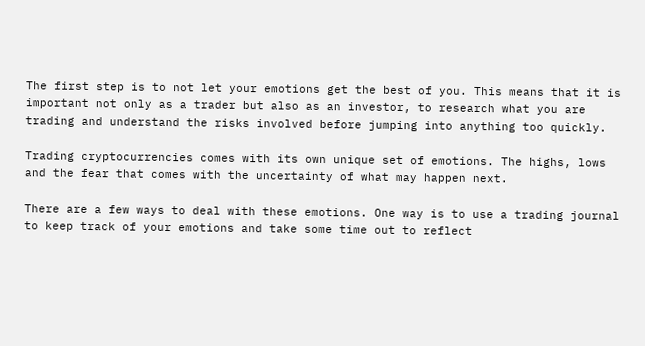The first step is to not let your emotions get the best of you. This means that it is important not only as a trader but also as an investor, to research what you are trading and understand the risks involved before jumping into anything too quickly.

Trading cryptocurrencies comes with its own unique set of emotions. The highs, lows and the fear that comes with the uncertainty of what may happen next.

There are a few ways to deal with these emotions. One way is to use a trading journal to keep track of your emotions and take some time out to reflect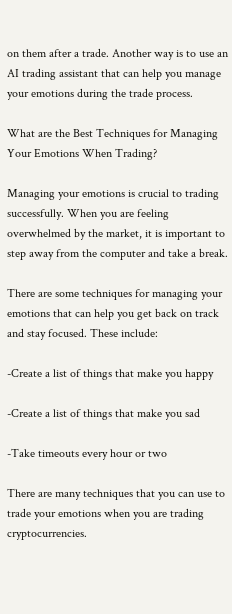on them after a trade. Another way is to use an AI trading assistant that can help you manage your emotions during the trade process.

What are the Best Techniques for Managing Your Emotions When Trading?

Managing your emotions is crucial to trading successfully. When you are feeling overwhelmed by the market, it is important to step away from the computer and take a break.

There are some techniques for managing your emotions that can help you get back on track and stay focused. These include:

-Create a list of things that make you happy

-Create a list of things that make you sad

-Take timeouts every hour or two

There are many techniques that you can use to trade your emotions when you are trading cryptocurrencies.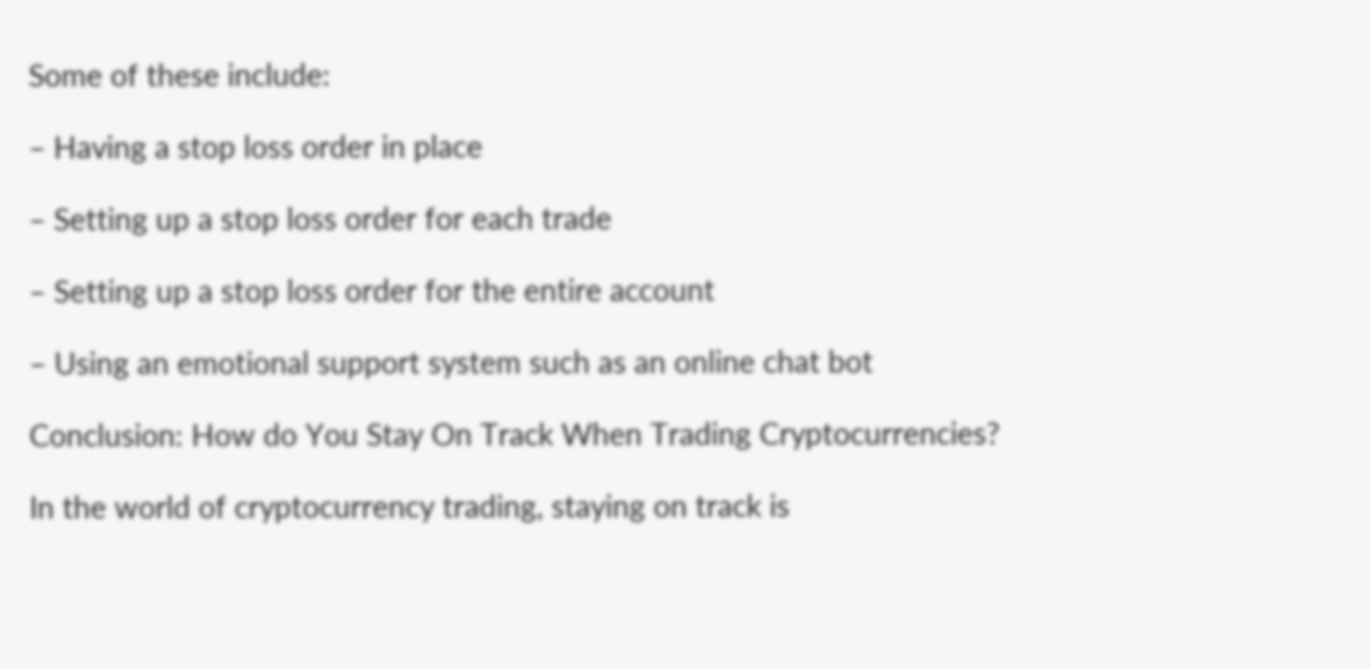Some of these include:

– Having a stop loss order in place

– Setting up a stop loss order for each trade

– Setting up a stop loss order for the entire account

– Using an emotional support system such as an online chat bot

Conclusion: How do You Stay On Track When Trading Cryptocurrencies?

In the world of cryptocurrency trading, staying on track is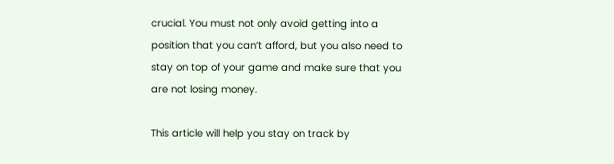crucial. You must not only avoid getting into a position that you can’t afford, but you also need to stay on top of your game and make sure that you are not losing money.

This article will help you stay on track by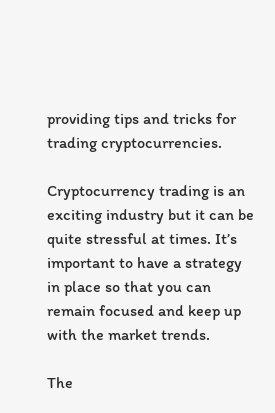providing tips and tricks for trading cryptocurrencies.

Cryptocurrency trading is an exciting industry but it can be quite stressful at times. It’s important to have a strategy in place so that you can remain focused and keep up with the market trends.

The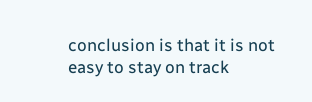conclusion is that it is not easy to stay on track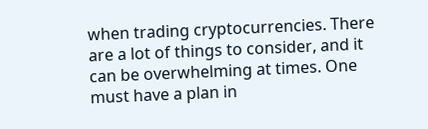when trading cryptocurrencies. There are a lot of things to consider, and it can be overwhelming at times. One must have a plan in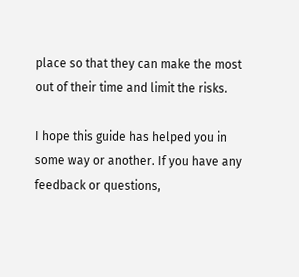place so that they can make the most out of their time and limit the risks.

I hope this guide has helped you in some way or another. If you have any feedback or questions,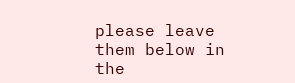please leave them below in the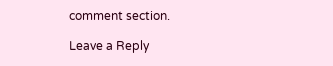comment section.

Leave a Reply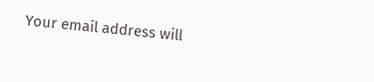Your email address will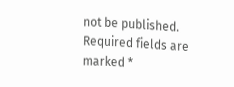not be published. Required fields are marked *